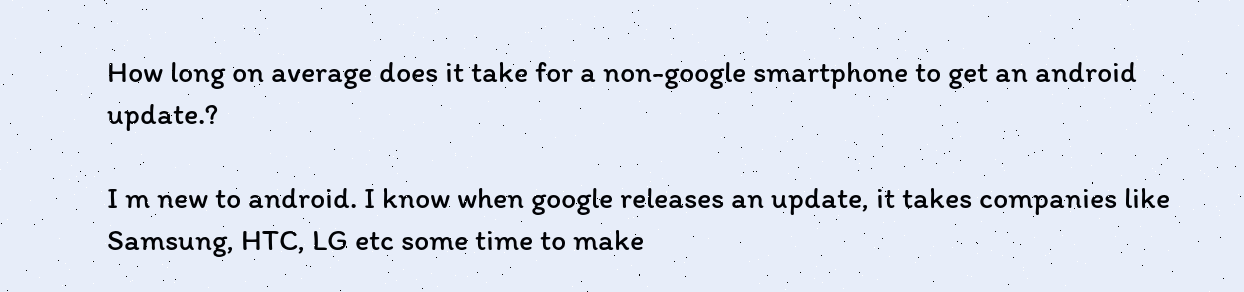How long on average does it take for a non-google smartphone to get an android update.?

I m new to android. I know when google releases an update, it takes companies like Samsung, HTC, LG etc some time to make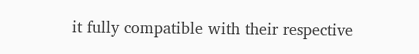it fully compatible with their respective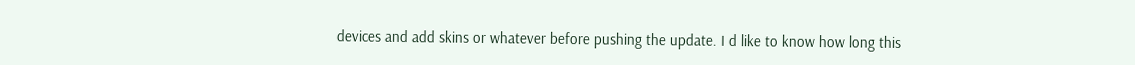devices and add skins or whatever before pushing the update. I d like to know how long this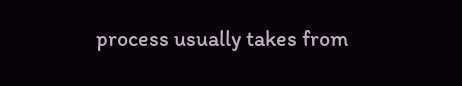process usually takes from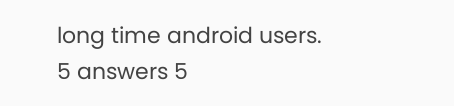long time android users.
5 answers 5